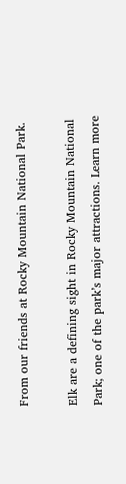From our friends at Rocky Mountain National Park.

Elk are a defining sight in Rocky Mountain National Park; one of the park’s major attractions. Learn more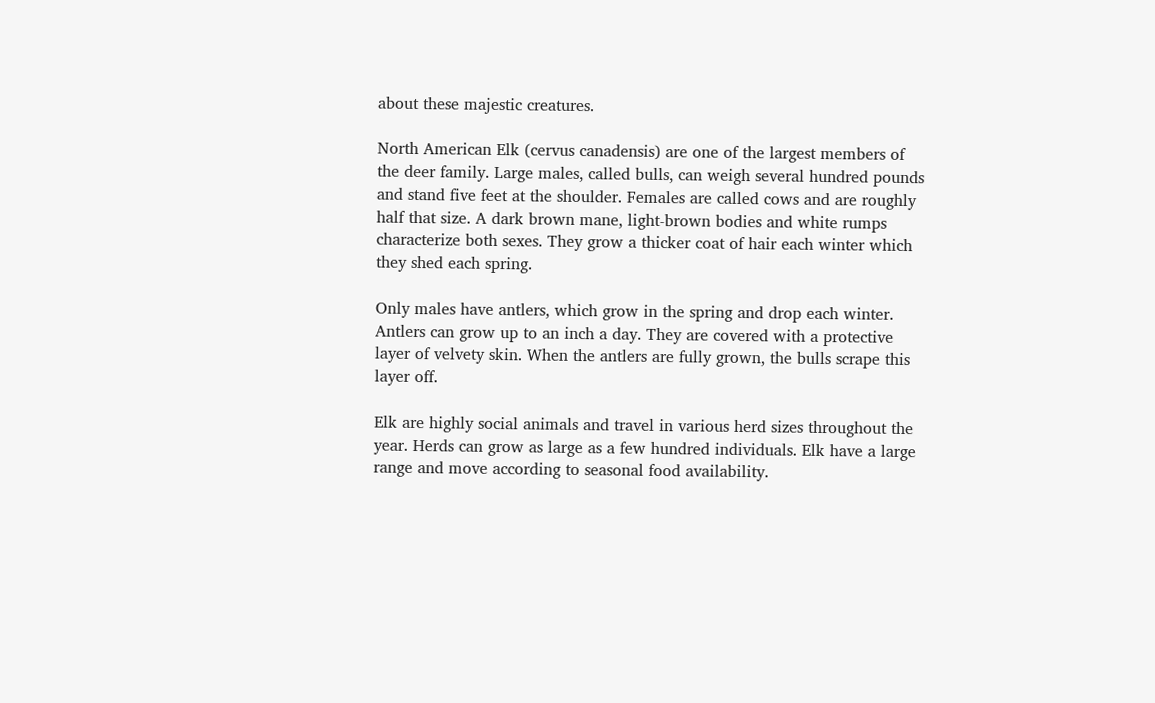about these majestic creatures.

North American Elk (cervus canadensis) are one of the largest members of the deer family. Large males, called bulls, can weigh several hundred pounds and stand five feet at the shoulder. Females are called cows and are roughly half that size. A dark brown mane, light-brown bodies and white rumps characterize both sexes. They grow a thicker coat of hair each winter which they shed each spring.

Only males have antlers, which grow in the spring and drop each winter. Antlers can grow up to an inch a day. They are covered with a protective layer of velvety skin. When the antlers are fully grown, the bulls scrape this layer off.

Elk are highly social animals and travel in various herd sizes throughout the year. Herds can grow as large as a few hundred individuals. Elk have a large range and move according to seasonal food availability.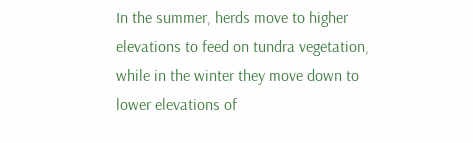In the summer, herds move to higher elevations to feed on tundra vegetation, while in the winter they move down to lower elevations of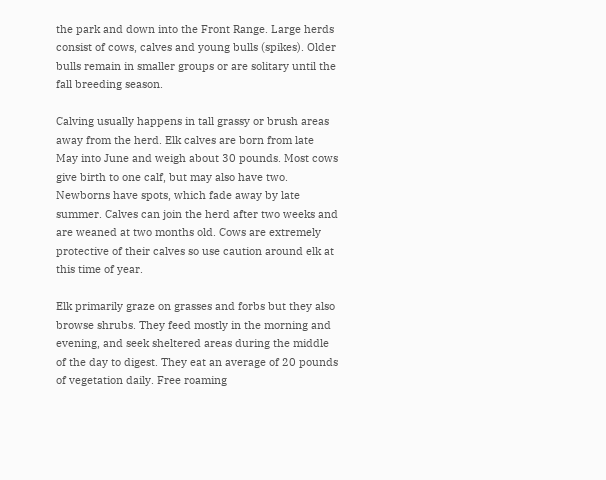the park and down into the Front Range. Large herds consist of cows, calves and young bulls (spikes). Older bulls remain in smaller groups or are solitary until the fall breeding season.

Calving usually happens in tall grassy or brush areas away from the herd. Elk calves are born from late May into June and weigh about 30 pounds. Most cows give birth to one calf, but may also have two. Newborns have spots, which fade away by late summer. Calves can join the herd after two weeks and are weaned at two months old. Cows are extremely protective of their calves so use caution around elk at this time of year.

Elk primarily graze on grasses and forbs but they also browse shrubs. They feed mostly in the morning and evening, and seek sheltered areas during the middle of the day to digest. They eat an average of 20 pounds of vegetation daily. Free roaming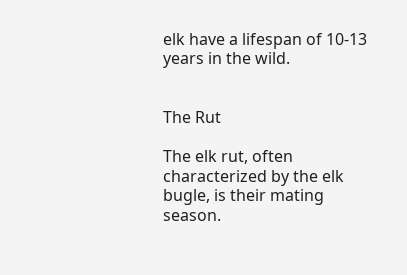elk have a lifespan of 10-13 years in the wild.


The Rut

The elk rut, often characterized by the elk bugle, is their mating season.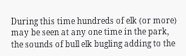During this time hundreds of elk (or more) may be seen at any one time in the park, the sounds of bull elk bugling adding to the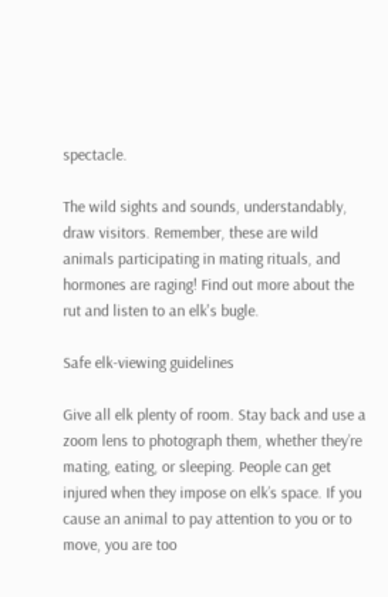spectacle.

The wild sights and sounds, understandably, draw visitors. Remember, these are wild animals participating in mating rituals, and hormones are raging! Find out more about the rut and listen to an elk's bugle.

Safe elk-viewing guidelines

Give all elk plenty of room. Stay back and use a zoom lens to photograph them, whether they’re mating, eating, or sleeping. People can get injured when they impose on elk’s space. If you cause an animal to pay attention to you or to move, you are too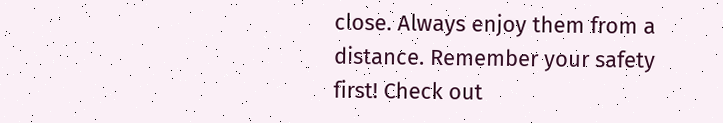close. Always enjoy them from a distance. Remember your safety first! Check out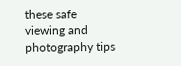these safe viewing and photography tips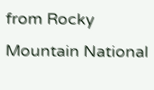from Rocky Mountain National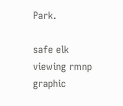Park.

safe elk viewing rmnp graphic